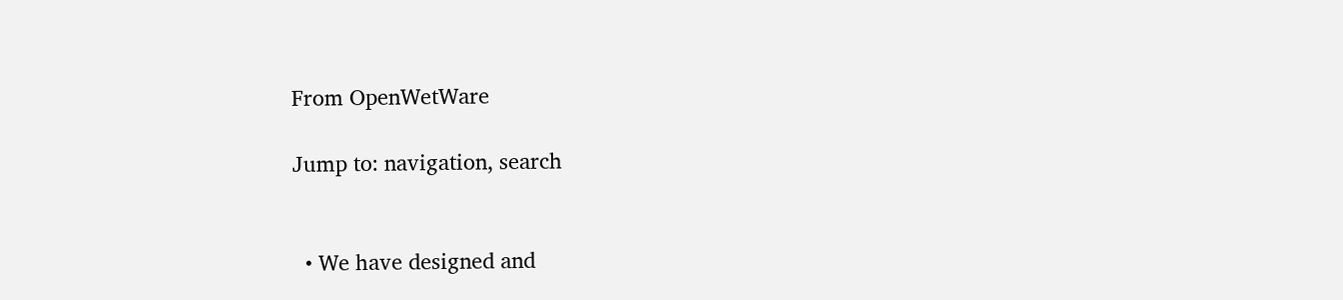From OpenWetWare

Jump to: navigation, search


  • We have designed and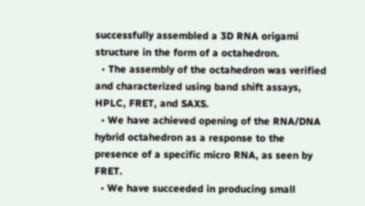successfully assembled a 3D RNA origami structure in the form of a octahedron.
  • The assembly of the octahedron was verified and characterized using band shift assays, HPLC, FRET, and SAXS.
  • We have achieved opening of the RNA/DNA hybrid octahedron as a response to the presence of a specific micro RNA, as seen by FRET.
  • We have succeeded in producing small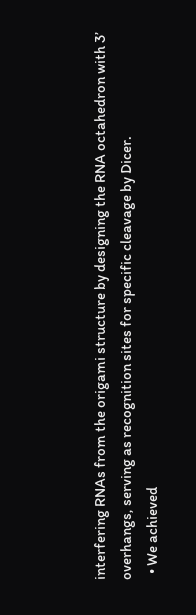interfering RNAs from the origami structure by designing the RNA octahedron with 3’ overhangs, serving as recognition sites for specific cleavage by Dicer.
  • We achieved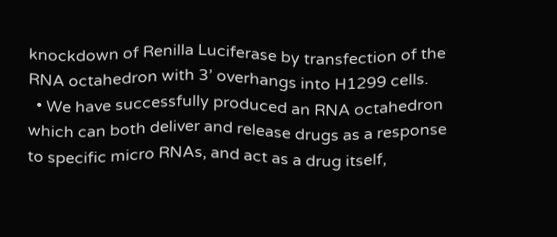knockdown of Renilla Luciferase by transfection of the RNA octahedron with 3’ overhangs into H1299 cells.
  • We have successfully produced an RNA octahedron which can both deliver and release drugs as a response to specific micro RNAs, and act as a drug itself,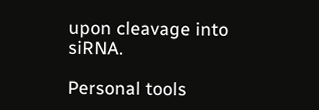upon cleavage into siRNA.

Personal tools